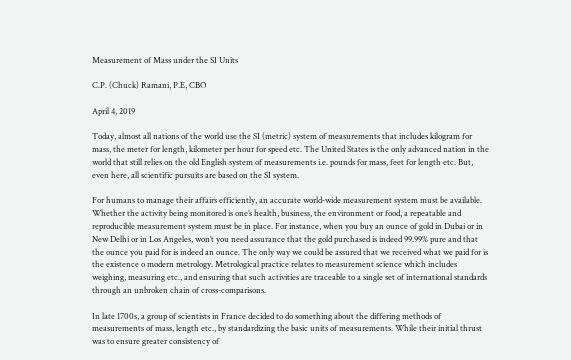Measurement of Mass under the SI Units

C.P. (Chuck) Ramani, P.E, CBO

April 4, 2019

Today, almost all nations of the world use the SI (metric) system of measurements that includes kilogram for mass, the meter for length, kilometer per hour for speed etc. The United States is the only advanced nation in the world that still relies on the old English system of measurements i.e. pounds for mass, feet for length etc. But, even here, all scientific pursuits are based on the SI system.

For humans to manage their affairs efficiently, an accurate world-wide measurement system must be available. Whether the activity being monitored is one’s health, business, the environment or food, a repeatable and reproducible measurement system must be in place. For instance, when you buy an ounce of gold in Dubai or in New Delhi or in Los Angeles, won’t you need assurance that the gold purchased is indeed 99.99% pure and that the ounce you paid for is indeed an ounce. The only way we could be assured that we received what we paid for is the existence o modern metrology. Metrological practice relates to measurement science which includes weighing, measuring etc., and ensuring that such activities are traceable to a single set of international standards through an unbroken chain of cross-comparisons.

In late 1700s, a group of scientists in France decided to do something about the differing methods of measurements of mass, length etc., by standardizing the basic units of measurements. While their initial thrust was to ensure greater consistency of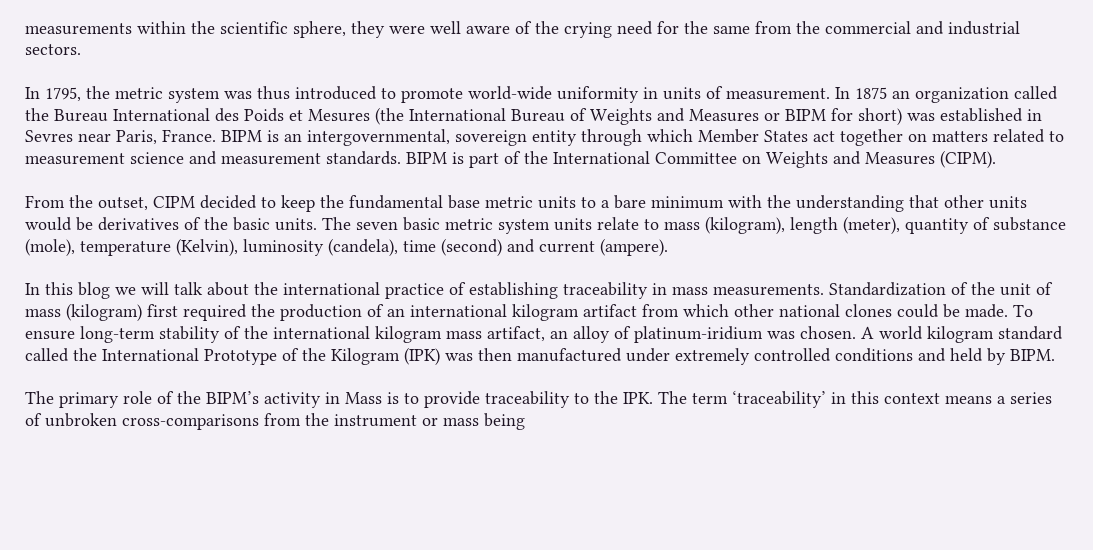measurements within the scientific sphere, they were well aware of the crying need for the same from the commercial and industrial sectors.

In 1795, the metric system was thus introduced to promote world-wide uniformity in units of measurement. In 1875 an organization called the Bureau International des Poids et Mesures (the International Bureau of Weights and Measures or BIPM for short) was established in Sevres near Paris, France. BIPM is an intergovernmental, sovereign entity through which Member States act together on matters related to measurement science and measurement standards. BIPM is part of the International Committee on Weights and Measures (CIPM).

From the outset, CIPM decided to keep the fundamental base metric units to a bare minimum with the understanding that other units would be derivatives of the basic units. The seven basic metric system units relate to mass (kilogram), length (meter), quantity of substance (mole), temperature (Kelvin), luminosity (candela), time (second) and current (ampere).

In this blog we will talk about the international practice of establishing traceability in mass measurements. Standardization of the unit of mass (kilogram) first required the production of an international kilogram artifact from which other national clones could be made. To ensure long-term stability of the international kilogram mass artifact, an alloy of platinum-iridium was chosen. A world kilogram standard called the International Prototype of the Kilogram (IPK) was then manufactured under extremely controlled conditions and held by BIPM.

The primary role of the BIPM’s activity in Mass is to provide traceability to the IPK. The term ‘traceability’ in this context means a series of unbroken cross-comparisons from the instrument or mass being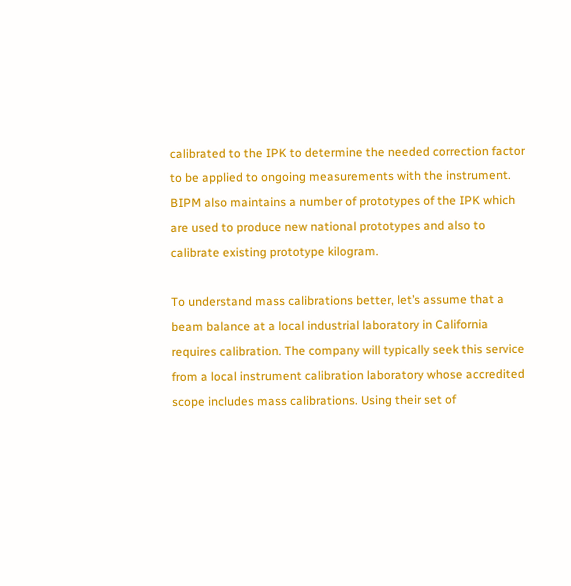calibrated to the IPK to determine the needed correction factor to be applied to ongoing measurements with the instrument. BIPM also maintains a number of prototypes of the IPK which are used to produce new national prototypes and also to calibrate existing prototype kilogram.

To understand mass calibrations better, let’s assume that a beam balance at a local industrial laboratory in California requires calibration. The company will typically seek this service from a local instrument calibration laboratory whose accredited scope includes mass calibrations. Using their set of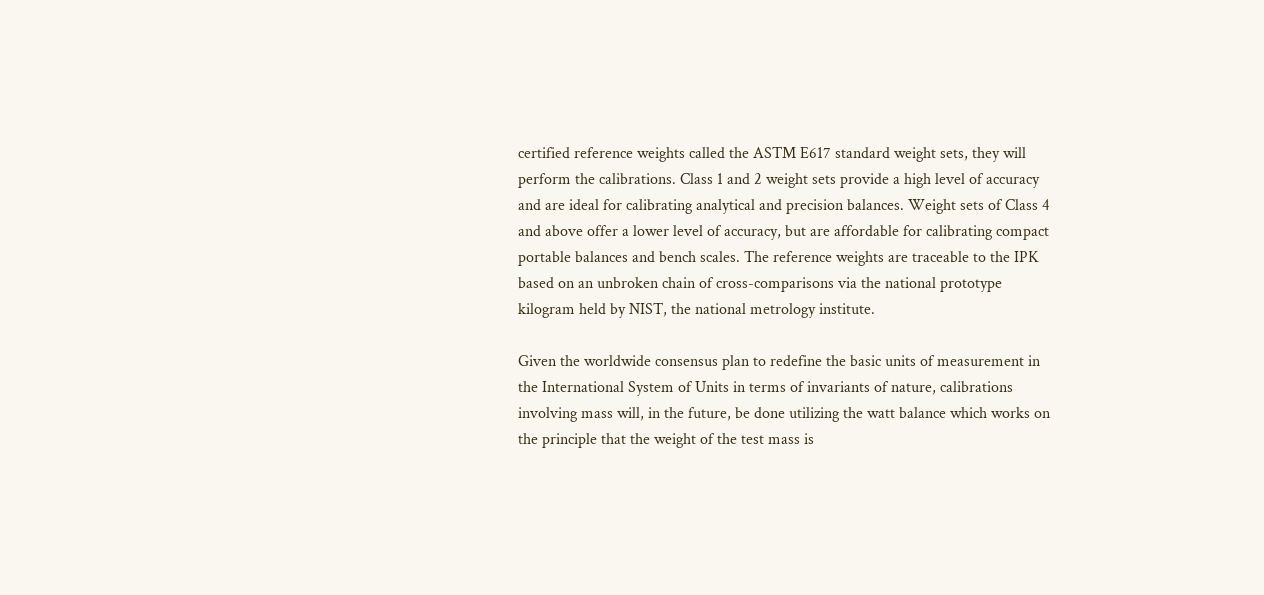certified reference weights called the ASTM E617 standard weight sets, they will perform the calibrations. Class 1 and 2 weight sets provide a high level of accuracy and are ideal for calibrating analytical and precision balances. Weight sets of Class 4 and above offer a lower level of accuracy, but are affordable for calibrating compact portable balances and bench scales. The reference weights are traceable to the IPK based on an unbroken chain of cross-comparisons via the national prototype kilogram held by NIST, the national metrology institute.

Given the worldwide consensus plan to redefine the basic units of measurement in the International System of Units in terms of invariants of nature, calibrations involving mass will, in the future, be done utilizing the watt balance which works on the principle that the weight of the test mass is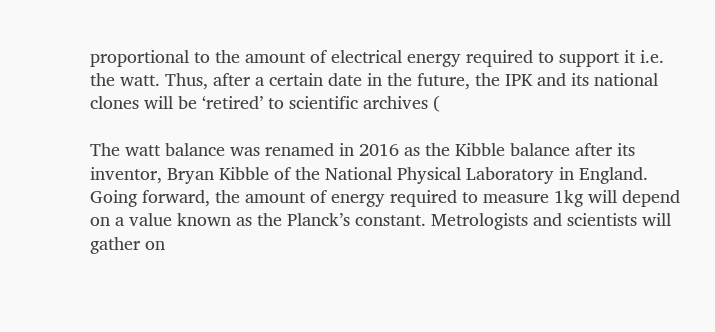proportional to the amount of electrical energy required to support it i.e. the watt. Thus, after a certain date in the future, the IPK and its national clones will be ‘retired’ to scientific archives (

The watt balance was renamed in 2016 as the Kibble balance after its inventor, Bryan Kibble of the National Physical Laboratory in England. Going forward, the amount of energy required to measure 1kg will depend on a value known as the Planck’s constant. Metrologists and scientists will gather on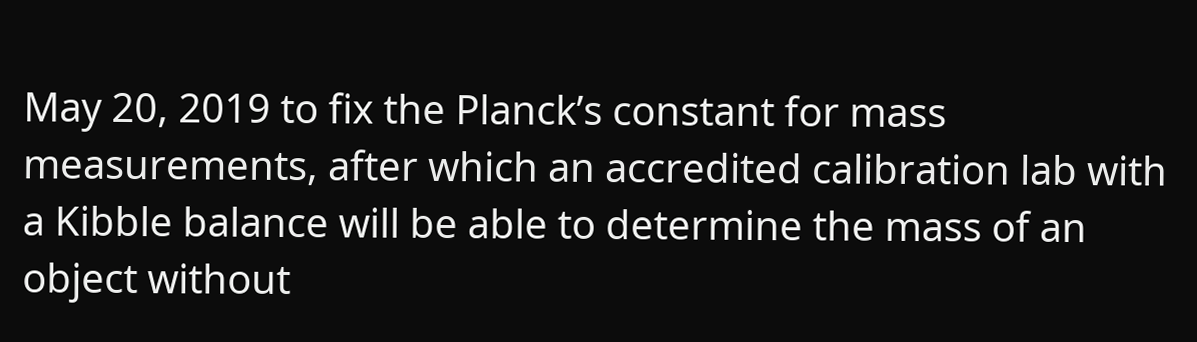May 20, 2019 to fix the Planck’s constant for mass measurements, after which an accredited calibration lab with a Kibble balance will be able to determine the mass of an object without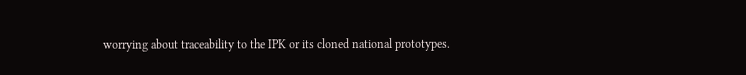worrying about traceability to the IPK or its cloned national prototypes.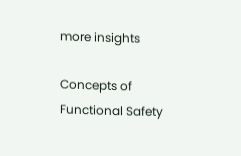more insights

Concepts of Functional Safety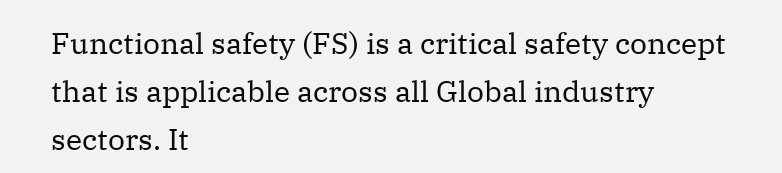Functional safety (FS) is a critical safety concept that is applicable across all Global industry sectors. It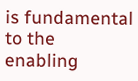is fundamental to the enabling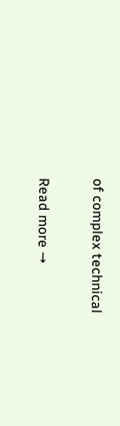of complex technical

Read more →